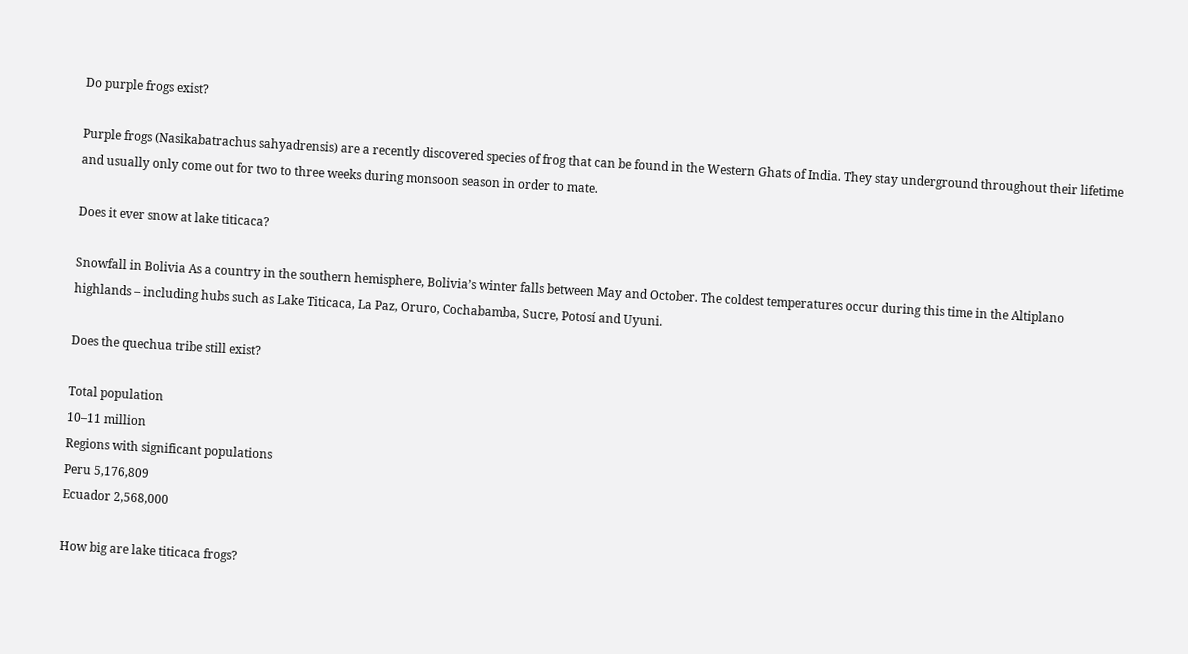Do purple frogs exist?

Purple frogs (Nasikabatrachus sahyadrensis) are a recently discovered species of frog that can be found in the Western Ghats of India. They stay underground throughout their lifetime and usually only come out for two to three weeks during monsoon season in order to mate.

Does it ever snow at lake titicaca?

Snowfall in Bolivia As a country in the southern hemisphere, Bolivia’s winter falls between May and October. The coldest temperatures occur during this time in the Altiplano highlands – including hubs such as Lake Titicaca, La Paz, Oruro, Cochabamba, Sucre, Potosí and Uyuni.

Does the quechua tribe still exist?

Total population
10–11 million
Regions with significant populations
Peru 5,176,809
Ecuador 2,568,000

How big are lake titicaca frogs?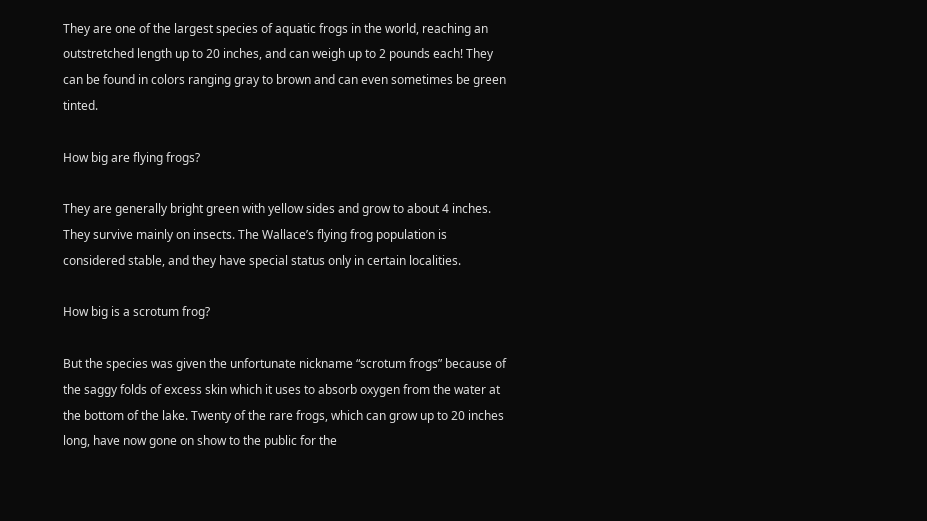They are one of the largest species of aquatic frogs in the world, reaching an outstretched length up to 20 inches, and can weigh up to 2 pounds each! They can be found in colors ranging gray to brown and can even sometimes be green tinted.

How big are flying frogs?

They are generally bright green with yellow sides and grow to about 4 inches. They survive mainly on insects. The Wallace’s flying frog population is considered stable, and they have special status only in certain localities.

How big is a scrotum frog?

But the species was given the unfortunate nickname “scrotum frogs” because of the saggy folds of excess skin which it uses to absorb oxygen from the water at the bottom of the lake. Twenty of the rare frogs, which can grow up to 20 inches long, have now gone on show to the public for the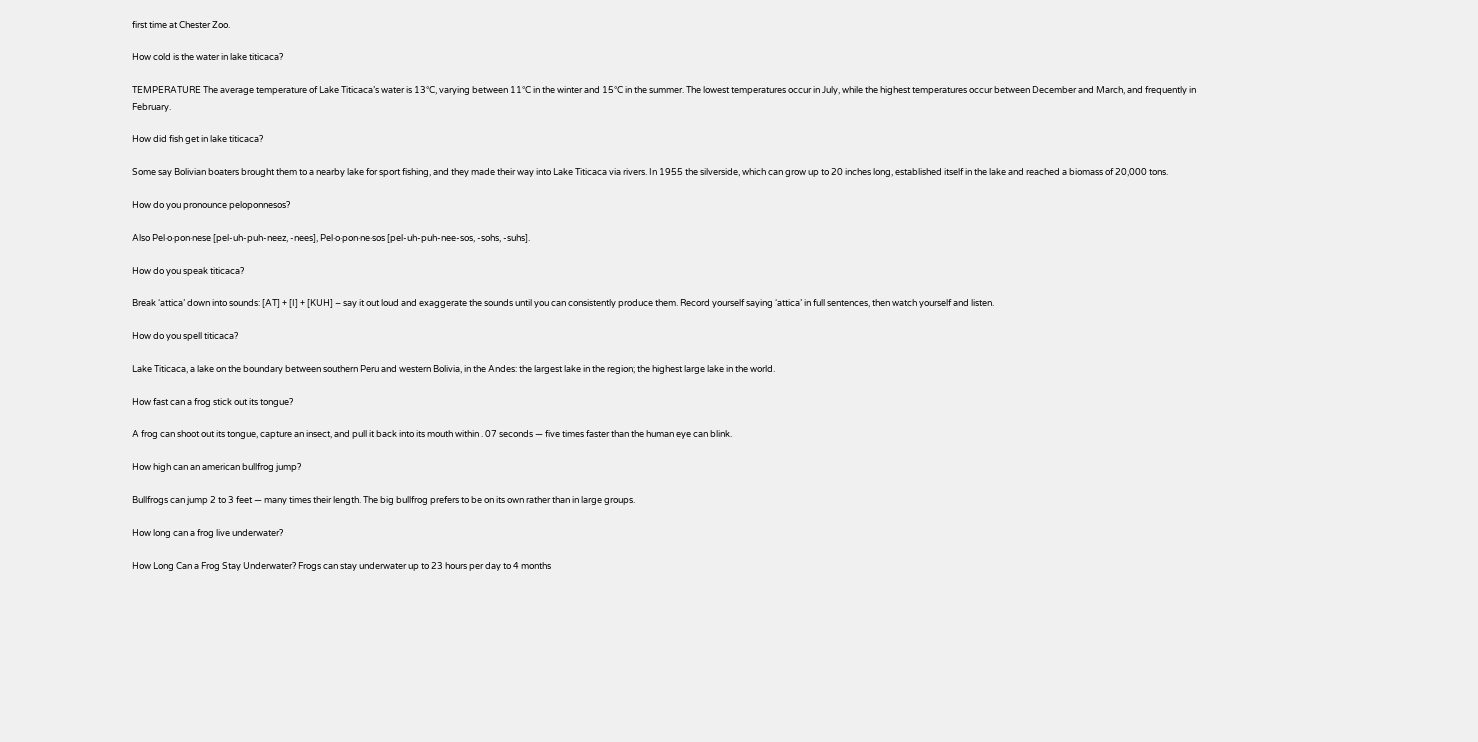first time at Chester Zoo.

How cold is the water in lake titicaca?

TEMPERATURE The average temperature of Lake Titicaca’s water is 13°C, varying between 11°C in the winter and 15°C in the summer. The lowest temperatures occur in July, while the highest temperatures occur between December and March, and frequently in February.

How did fish get in lake titicaca?

Some say Bolivian boaters brought them to a nearby lake for sport fishing, and they made their way into Lake Titicaca via rivers. In 1955 the silverside, which can grow up to 20 inches long, established itself in the lake and reached a biomass of 20,000 tons.

How do you pronounce peloponnesos?

Also Pel·o·pon·nese [pel-uh-puh-neez, -nees], Pel·o·pon·ne·sos [pel-uh-puh-nee-sos, -sohs, -suhs].

How do you speak titicaca?

Break ‘attica’ down into sounds: [AT] + [I] + [KUH] – say it out loud and exaggerate the sounds until you can consistently produce them. Record yourself saying ‘attica’ in full sentences, then watch yourself and listen.

How do you spell titicaca?

Lake Titicaca, a lake on the boundary between southern Peru and western Bolivia, in the Andes: the largest lake in the region; the highest large lake in the world.

How fast can a frog stick out its tongue?

A frog can shoot out its tongue, capture an insect, and pull it back into its mouth within . 07 seconds — five times faster than the human eye can blink.

How high can an american bullfrog jump?

Bullfrogs can jump 2 to 3 feet — many times their length. The big bullfrog prefers to be on its own rather than in large groups.

How long can a frog live underwater?

How Long Can a Frog Stay Underwater? Frogs can stay underwater up to 23 hours per day to 4 months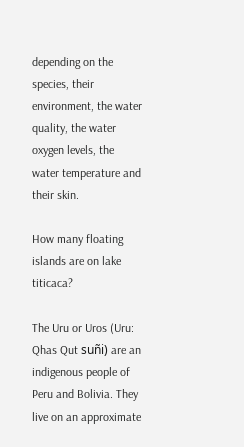depending on the species, their environment, the water quality, the water oxygen levels, the water temperature and their skin.

How many floating islands are on lake titicaca?

The Uru or Uros (Uru: Qhas Qut suñi) are an indigenous people of Peru and Bolivia. They live on an approximate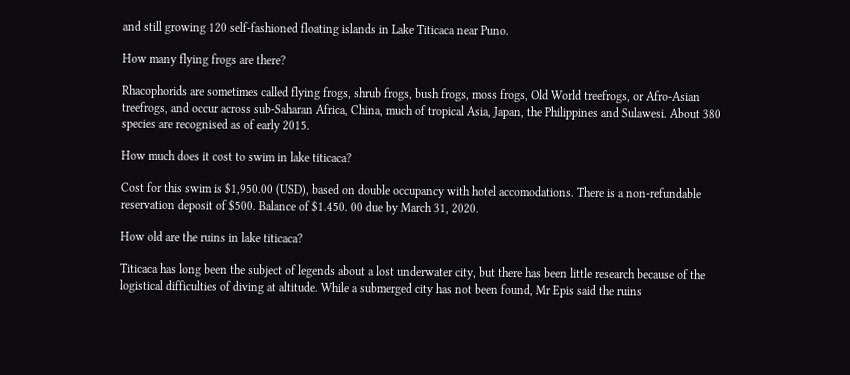and still growing 120 self-fashioned floating islands in Lake Titicaca near Puno.

How many flying frogs are there?

Rhacophorids are sometimes called flying frogs, shrub frogs, bush frogs, moss frogs, Old World treefrogs, or Afro-Asian treefrogs, and occur across sub-Saharan Africa, China, much of tropical Asia, Japan, the Philippines and Sulawesi. About 380 species are recognised as of early 2015.

How much does it cost to swim in lake titicaca?

Cost for this swim is $1,950.00 (USD), based on double occupancy with hotel accomodations. There is a non-refundable reservation deposit of $500. Balance of $1.450. 00 due by March 31, 2020.

How old are the ruins in lake titicaca?

Titicaca has long been the subject of legends about a lost underwater city, but there has been little research because of the logistical difficulties of diving at altitude. While a submerged city has not been found, Mr Epis said the ruins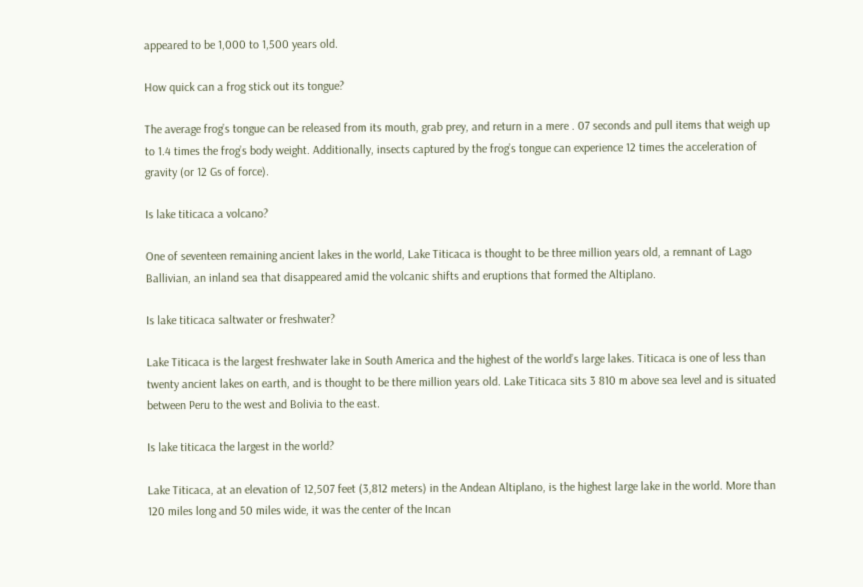appeared to be 1,000 to 1,500 years old.

How quick can a frog stick out its tongue?

The average frog’s tongue can be released from its mouth, grab prey, and return in a mere . 07 seconds and pull items that weigh up to 1.4 times the frog’s body weight. Additionally, insects captured by the frog’s tongue can experience 12 times the acceleration of gravity (or 12 Gs of force).

Is lake titicaca a volcano?

One of seventeen remaining ancient lakes in the world, Lake Titicaca is thought to be three million years old, a remnant of Lago Ballivian, an inland sea that disappeared amid the volcanic shifts and eruptions that formed the Altiplano.

Is lake titicaca saltwater or freshwater?

Lake Titicaca is the largest freshwater lake in South America and the highest of the world’s large lakes. Titicaca is one of less than twenty ancient lakes on earth, and is thought to be there million years old. Lake Titicaca sits 3 810 m above sea level and is situated between Peru to the west and Bolivia to the east.

Is lake titicaca the largest in the world?

Lake Titicaca, at an elevation of 12,507 feet (3,812 meters) in the Andean Altiplano, is the highest large lake in the world. More than 120 miles long and 50 miles wide, it was the center of the Incan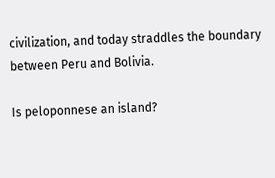civilization, and today straddles the boundary between Peru and Bolivia.

Is peloponnese an island?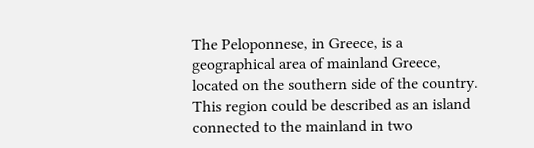The Peloponnese, in Greece, is a geographical area of mainland Greece, located on the southern side of the country. This region could be described as an island connected to the mainland in two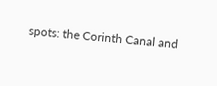spots: the Corinth Canal and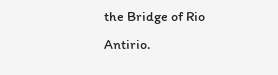the Bridge of Rio Antirio.